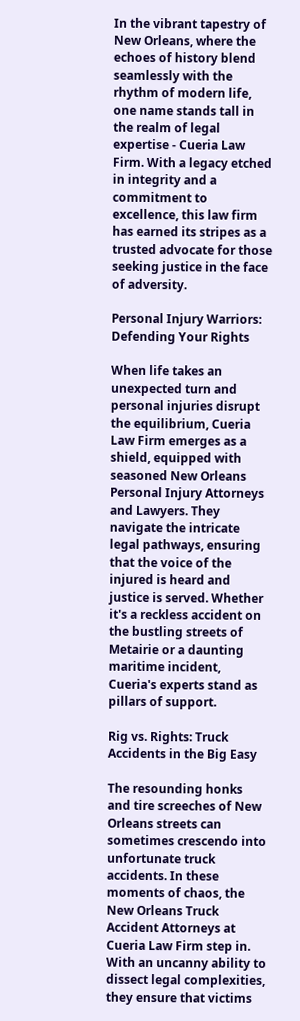In the vibrant tapestry of New Orleans, where the echoes of history blend seamlessly with the rhythm of modern life, one name stands tall in the realm of legal expertise - Cueria Law Firm. With a legacy etched in integrity and a commitment to excellence, this law firm has earned its stripes as a trusted advocate for those seeking justice in the face of adversity.

Personal Injury Warriors: Defending Your Rights

When life takes an unexpected turn and personal injuries disrupt the equilibrium, Cueria Law Firm emerges as a shield, equipped with seasoned New Orleans Personal Injury Attorneys and Lawyers. They navigate the intricate legal pathways, ensuring that the voice of the injured is heard and justice is served. Whether it's a reckless accident on the bustling streets of Metairie or a daunting maritime incident, Cueria's experts stand as pillars of support.

Rig vs. Rights: Truck Accidents in the Big Easy

The resounding honks and tire screeches of New Orleans streets can sometimes crescendo into unfortunate truck accidents. In these moments of chaos, the New Orleans Truck Accident Attorneys at Cueria Law Firm step in. With an uncanny ability to dissect legal complexities, they ensure that victims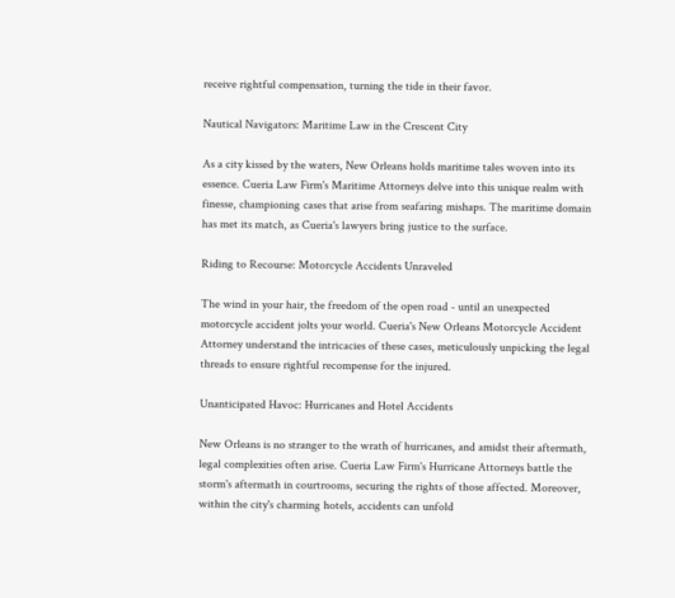receive rightful compensation, turning the tide in their favor.

Nautical Navigators: Maritime Law in the Crescent City

As a city kissed by the waters, New Orleans holds maritime tales woven into its essence. Cueria Law Firm's Maritime Attorneys delve into this unique realm with finesse, championing cases that arise from seafaring mishaps. The maritime domain has met its match, as Cueria's lawyers bring justice to the surface.

Riding to Recourse: Motorcycle Accidents Unraveled

The wind in your hair, the freedom of the open road - until an unexpected motorcycle accident jolts your world. Cueria's New Orleans Motorcycle Accident Attorney understand the intricacies of these cases, meticulously unpicking the legal threads to ensure rightful recompense for the injured.

Unanticipated Havoc: Hurricanes and Hotel Accidents

New Orleans is no stranger to the wrath of hurricanes, and amidst their aftermath, legal complexities often arise. Cueria Law Firm's Hurricane Attorneys battle the storm's aftermath in courtrooms, securing the rights of those affected. Moreover, within the city's charming hotels, accidents can unfold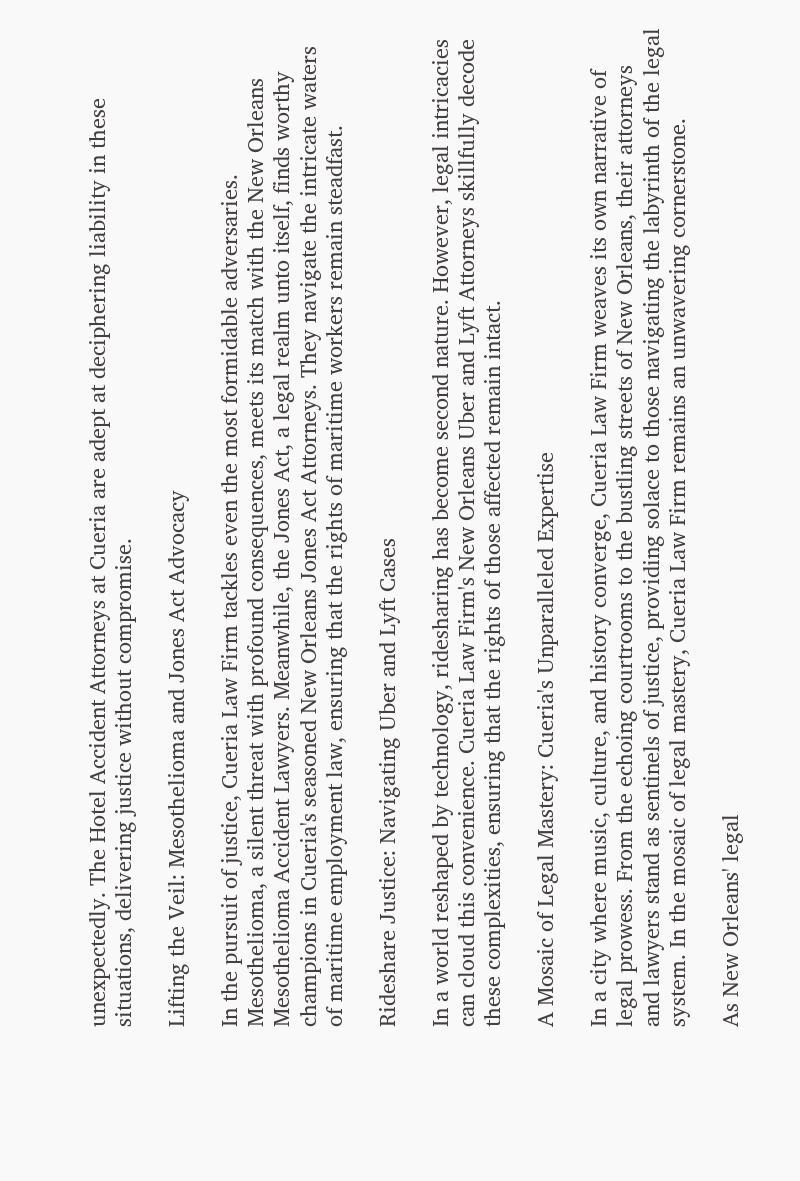unexpectedly. The Hotel Accident Attorneys at Cueria are adept at deciphering liability in these situations, delivering justice without compromise.

Lifting the Veil: Mesothelioma and Jones Act Advocacy

In the pursuit of justice, Cueria Law Firm tackles even the most formidable adversaries. Mesothelioma, a silent threat with profound consequences, meets its match with the New Orleans Mesothelioma Accident Lawyers. Meanwhile, the Jones Act, a legal realm unto itself, finds worthy champions in Cueria's seasoned New Orleans Jones Act Attorneys. They navigate the intricate waters of maritime employment law, ensuring that the rights of maritime workers remain steadfast.

Rideshare Justice: Navigating Uber and Lyft Cases

In a world reshaped by technology, ridesharing has become second nature. However, legal intricacies can cloud this convenience. Cueria Law Firm's New Orleans Uber and Lyft Attorneys skillfully decode these complexities, ensuring that the rights of those affected remain intact.

A Mosaic of Legal Mastery: Cueria's Unparalleled Expertise

In a city where music, culture, and history converge, Cueria Law Firm weaves its own narrative of legal prowess. From the echoing courtrooms to the bustling streets of New Orleans, their attorneys and lawyers stand as sentinels of justice, providing solace to those navigating the labyrinth of the legal system. In the mosaic of legal mastery, Cueria Law Firm remains an unwavering cornerstone.

As New Orleans' legal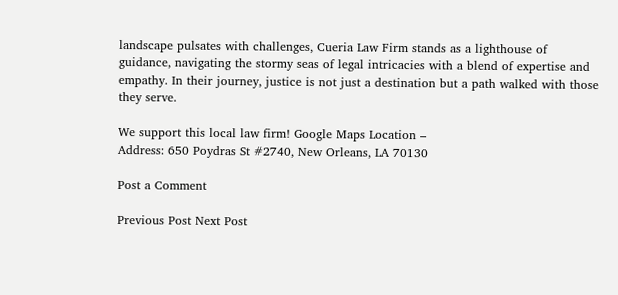landscape pulsates with challenges, Cueria Law Firm stands as a lighthouse of guidance, navigating the stormy seas of legal intricacies with a blend of expertise and empathy. In their journey, justice is not just a destination but a path walked with those they serve.

We support this local law firm! Google Maps Location –
Address: 650 Poydras St #2740, New Orleans, LA 70130

Post a Comment

Previous Post Next Post